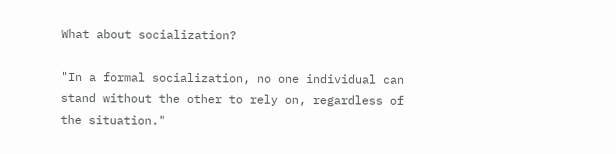What about socialization?

"In a formal socialization, no one individual can stand without the other to rely on, regardless of the situation."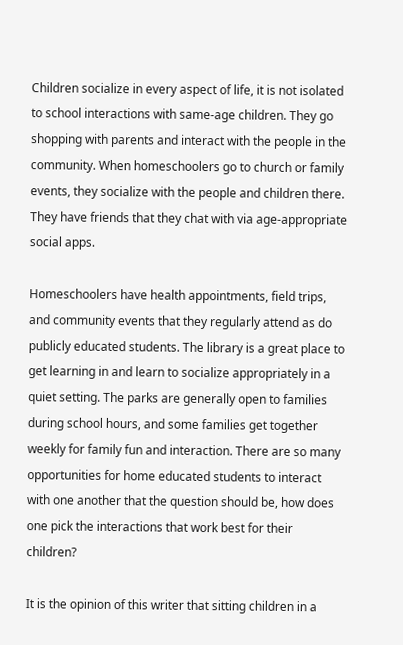Children socialize in every aspect of life, it is not isolated to school interactions with same-age children. They go shopping with parents and interact with the people in the community. When homeschoolers go to church or family events, they socialize with the people and children there. They have friends that they chat with via age-appropriate social apps.

Homeschoolers have health appointments, field trips, and community events that they regularly attend as do publicly educated students. The library is a great place to get learning in and learn to socialize appropriately in a quiet setting. The parks are generally open to families during school hours, and some families get together weekly for family fun and interaction. There are so many opportunities for home educated students to interact with one another that the question should be, how does one pick the interactions that work best for their children?

It is the opinion of this writer that sitting children in a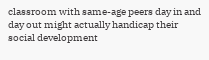classroom with same-age peers day in and day out might actually handicap their social development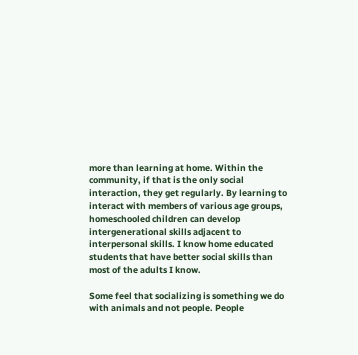more than learning at home. Within the community, if that is the only social interaction, they get regularly. By learning to interact with members of various age groups, homeschooled children can develop intergenerational skills adjacent to interpersonal skills. I know home educated students that have better social skills than most of the adults I know.

Some feel that socializing is something we do with animals and not people. People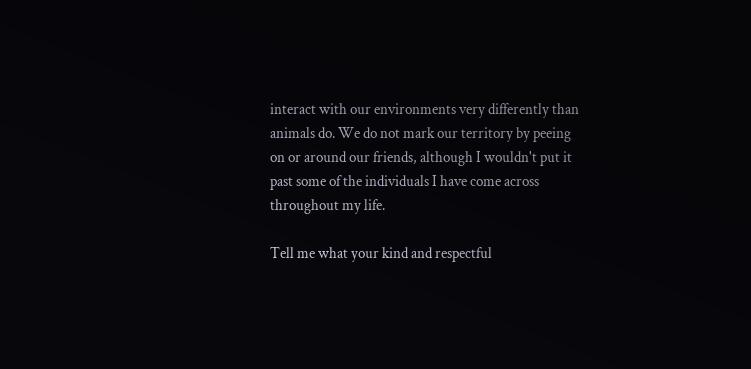interact with our environments very differently than animals do. We do not mark our territory by peeing on or around our friends, although I wouldn't put it past some of the individuals I have come across throughout my life.

Tell me what your kind and respectful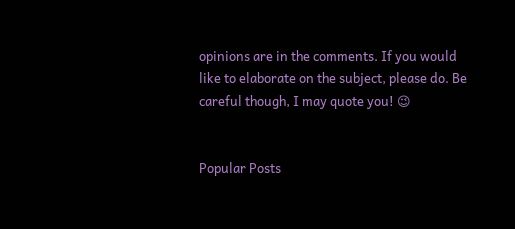opinions are in the comments. If you would like to elaborate on the subject, please do. Be careful though, I may quote you! 😉


Popular Posts